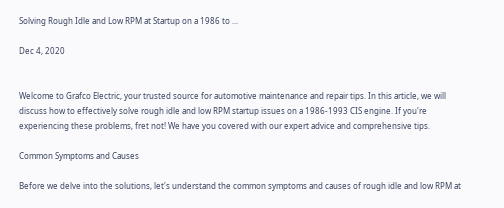Solving Rough Idle and Low RPM at Startup on a 1986 to ...

Dec 4, 2020


Welcome to Grafco Electric, your trusted source for automotive maintenance and repair tips. In this article, we will discuss how to effectively solve rough idle and low RPM startup issues on a 1986-1993 CIS engine. If you're experiencing these problems, fret not! We have you covered with our expert advice and comprehensive tips.

Common Symptoms and Causes

Before we delve into the solutions, let's understand the common symptoms and causes of rough idle and low RPM at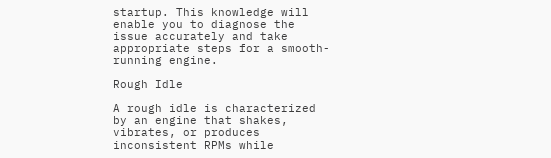startup. This knowledge will enable you to diagnose the issue accurately and take appropriate steps for a smooth-running engine.

Rough Idle

A rough idle is characterized by an engine that shakes, vibrates, or produces inconsistent RPMs while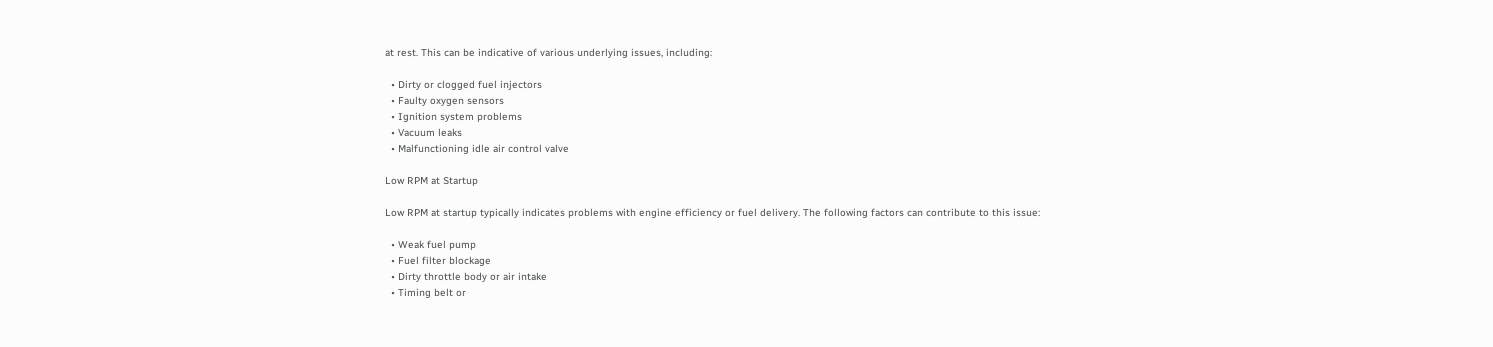at rest. This can be indicative of various underlying issues, including:

  • Dirty or clogged fuel injectors
  • Faulty oxygen sensors
  • Ignition system problems
  • Vacuum leaks
  • Malfunctioning idle air control valve

Low RPM at Startup

Low RPM at startup typically indicates problems with engine efficiency or fuel delivery. The following factors can contribute to this issue:

  • Weak fuel pump
  • Fuel filter blockage
  • Dirty throttle body or air intake
  • Timing belt or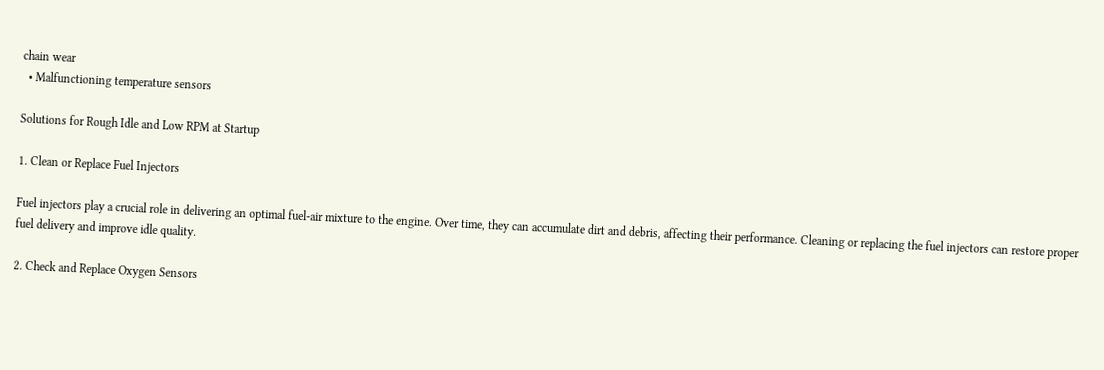chain wear
  • Malfunctioning temperature sensors

Solutions for Rough Idle and Low RPM at Startup

1. Clean or Replace Fuel Injectors

Fuel injectors play a crucial role in delivering an optimal fuel-air mixture to the engine. Over time, they can accumulate dirt and debris, affecting their performance. Cleaning or replacing the fuel injectors can restore proper fuel delivery and improve idle quality.

2. Check and Replace Oxygen Sensors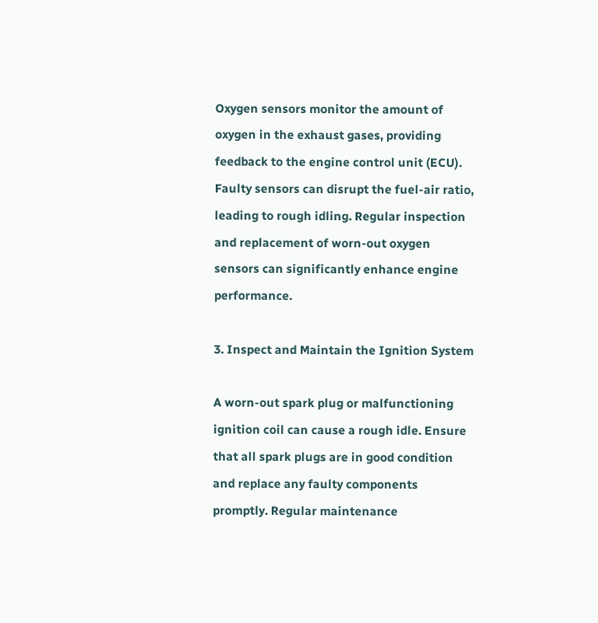Oxygen sensors monitor the amount of oxygen in the exhaust gases, providing feedback to the engine control unit (ECU). Faulty sensors can disrupt the fuel-air ratio, leading to rough idling. Regular inspection and replacement of worn-out oxygen sensors can significantly enhance engine performance.

3. Inspect and Maintain the Ignition System

A worn-out spark plug or malfunctioning ignition coil can cause a rough idle. Ensure that all spark plugs are in good condition and replace any faulty components promptly. Regular maintenance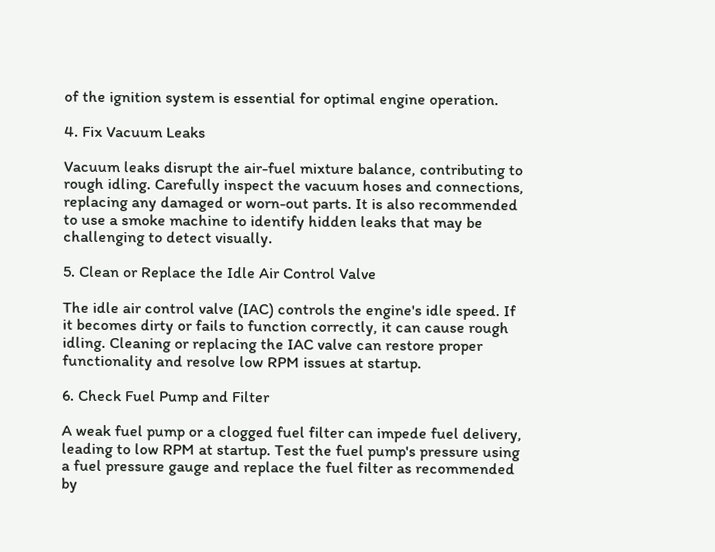of the ignition system is essential for optimal engine operation.

4. Fix Vacuum Leaks

Vacuum leaks disrupt the air-fuel mixture balance, contributing to rough idling. Carefully inspect the vacuum hoses and connections, replacing any damaged or worn-out parts. It is also recommended to use a smoke machine to identify hidden leaks that may be challenging to detect visually.

5. Clean or Replace the Idle Air Control Valve

The idle air control valve (IAC) controls the engine's idle speed. If it becomes dirty or fails to function correctly, it can cause rough idling. Cleaning or replacing the IAC valve can restore proper functionality and resolve low RPM issues at startup.

6. Check Fuel Pump and Filter

A weak fuel pump or a clogged fuel filter can impede fuel delivery, leading to low RPM at startup. Test the fuel pump's pressure using a fuel pressure gauge and replace the fuel filter as recommended by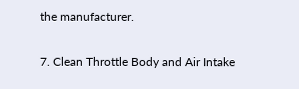the manufacturer.

7. Clean Throttle Body and Air Intake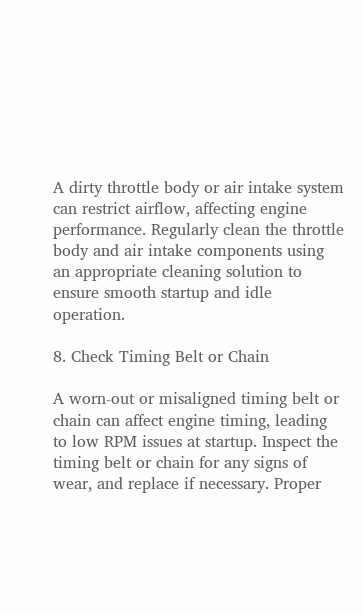A dirty throttle body or air intake system can restrict airflow, affecting engine performance. Regularly clean the throttle body and air intake components using an appropriate cleaning solution to ensure smooth startup and idle operation.

8. Check Timing Belt or Chain

A worn-out or misaligned timing belt or chain can affect engine timing, leading to low RPM issues at startup. Inspect the timing belt or chain for any signs of wear, and replace if necessary. Proper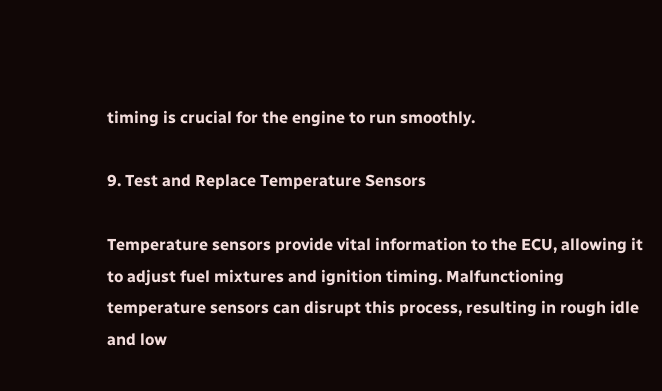timing is crucial for the engine to run smoothly.

9. Test and Replace Temperature Sensors

Temperature sensors provide vital information to the ECU, allowing it to adjust fuel mixtures and ignition timing. Malfunctioning temperature sensors can disrupt this process, resulting in rough idle and low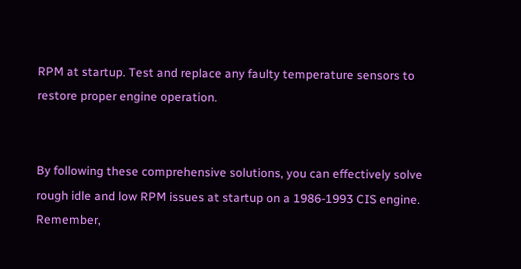RPM at startup. Test and replace any faulty temperature sensors to restore proper engine operation.


By following these comprehensive solutions, you can effectively solve rough idle and low RPM issues at startup on a 1986-1993 CIS engine. Remember,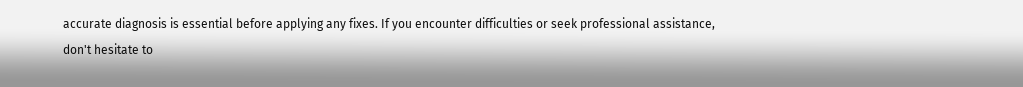accurate diagnosis is essential before applying any fixes. If you encounter difficulties or seek professional assistance, don't hesitate to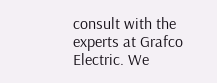consult with the experts at Grafco Electric. We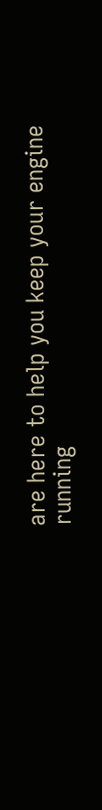are here to help you keep your engine running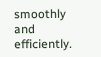smoothly and efficiently.